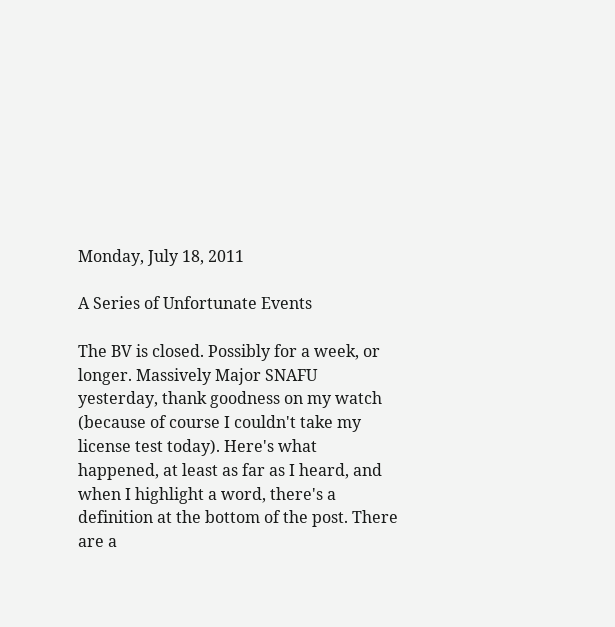Monday, July 18, 2011

A Series of Unfortunate Events

The BV is closed. Possibly for a week, or longer. Massively Major SNAFU yesterday, thank goodness on my watch (because of course I couldn't take my license test today). Here's what happened, at least as far as I heard, and when I highlight a word, there's a definition at the bottom of the post. There are a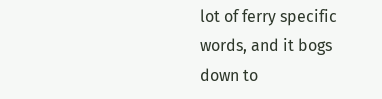lot of ferry specific words, and it bogs down to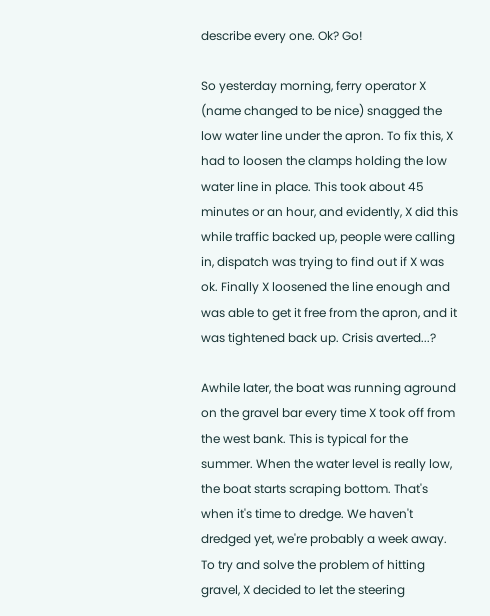describe every one. Ok? Go!

So yesterday morning, ferry operator X (name changed to be nice) snagged the low water line under the apron. To fix this, X had to loosen the clamps holding the low water line in place. This took about 45 minutes or an hour, and evidently, X did this while traffic backed up, people were calling in, dispatch was trying to find out if X was ok. Finally X loosened the line enough and was able to get it free from the apron, and it was tightened back up. Crisis averted...?

Awhile later, the boat was running aground on the gravel bar every time X took off from the west bank. This is typical for the summer. When the water level is really low, the boat starts scraping bottom. That's when it's time to dredge. We haven't dredged yet, we're probably a week away. To try and solve the problem of hitting gravel, X decided to let the steering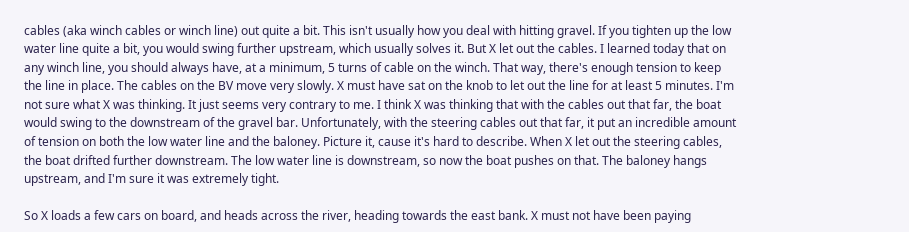cables (aka winch cables or winch line) out quite a bit. This isn't usually how you deal with hitting gravel. If you tighten up the low water line quite a bit, you would swing further upstream, which usually solves it. But X let out the cables. I learned today that on any winch line, you should always have, at a minimum, 5 turns of cable on the winch. That way, there's enough tension to keep the line in place. The cables on the BV move very slowly. X must have sat on the knob to let out the line for at least 5 minutes. I'm not sure what X was thinking. It just seems very contrary to me. I think X was thinking that with the cables out that far, the boat would swing to the downstream of the gravel bar. Unfortunately, with the steering cables out that far, it put an incredible amount of tension on both the low water line and the baloney. Picture it, cause it's hard to describe. When X let out the steering cables, the boat drifted further downstream. The low water line is downstream, so now the boat pushes on that. The baloney hangs upstream, and I'm sure it was extremely tight.

So X loads a few cars on board, and heads across the river, heading towards the east bank. X must not have been paying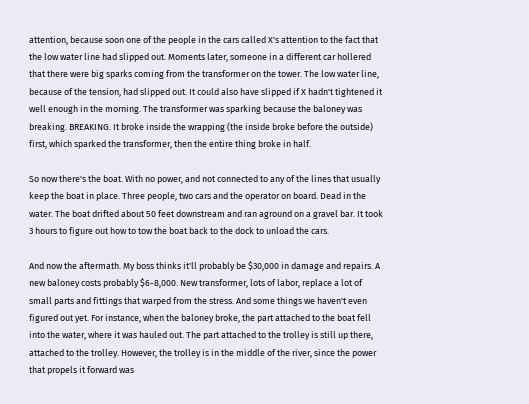attention, because soon one of the people in the cars called X's attention to the fact that the low water line had slipped out. Moments later, someone in a different car hollered that there were big sparks coming from the transformer on the tower. The low water line, because of the tension, had slipped out. It could also have slipped if X hadn't tightened it well enough in the morning. The transformer was sparking because the baloney was breaking. BREAKING. It broke inside the wrapping (the inside broke before the outside) first, which sparked the transformer, then the entire thing broke in half.

So now there's the boat. With no power, and not connected to any of the lines that usually keep the boat in place. Three people, two cars and the operator on board. Dead in the water. The boat drifted about 50 feet downstream and ran aground on a gravel bar. It took 3 hours to figure out how to tow the boat back to the dock to unload the cars.

And now the aftermath. My boss thinks it'll probably be $30,000 in damage and repairs. A new baloney costs probably $6-8,000. New transformer, lots of labor, replace a lot of small parts and fittings that warped from the stress. And some things we haven't even figured out yet. For instance, when the baloney broke, the part attached to the boat fell into the water, where it was hauled out. The part attached to the trolley is still up there, attached to the trolley. However, the trolley is in the middle of the river, since the power that propels it forward was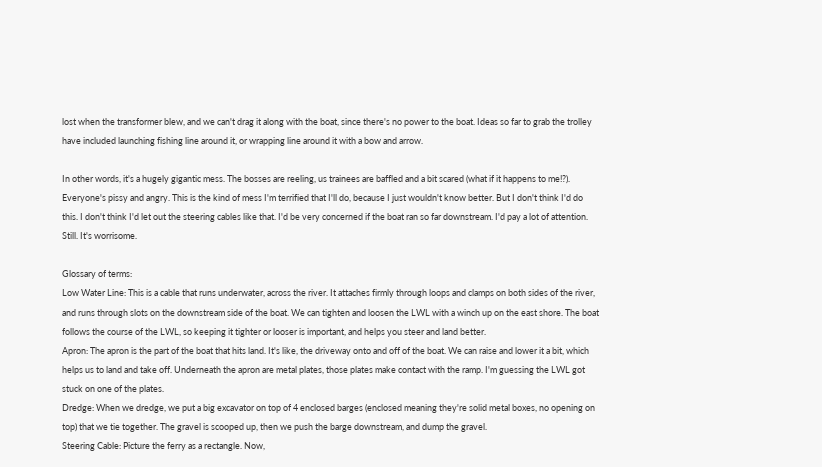lost when the transformer blew, and we can't drag it along with the boat, since there's no power to the boat. Ideas so far to grab the trolley have included launching fishing line around it, or wrapping line around it with a bow and arrow.

In other words, it's a hugely gigantic mess. The bosses are reeling, us trainees are baffled and a bit scared (what if it happens to me!?). Everyone's pissy and angry. This is the kind of mess I'm terrified that I'll do, because I just wouldn't know better. But I don't think I'd do this. I don't think I'd let out the steering cables like that. I'd be very concerned if the boat ran so far downstream. I'd pay a lot of attention. Still. It's worrisome.

Glossary of terms:
Low Water Line: This is a cable that runs underwater, across the river. It attaches firmly through loops and clamps on both sides of the river, and runs through slots on the downstream side of the boat. We can tighten and loosen the LWL with a winch up on the east shore. The boat follows the course of the LWL, so keeping it tighter or looser is important, and helps you steer and land better.
Apron: The apron is the part of the boat that hits land. It's like, the driveway onto and off of the boat. We can raise and lower it a bit, which helps us to land and take off. Underneath the apron are metal plates, those plates make contact with the ramp. I'm guessing the LWL got stuck on one of the plates.
Dredge: When we dredge, we put a big excavator on top of 4 enclosed barges (enclosed meaning they're solid metal boxes, no opening on top) that we tie together. The gravel is scooped up, then we push the barge downstream, and dump the gravel.
Steering Cable: Picture the ferry as a rectangle. Now,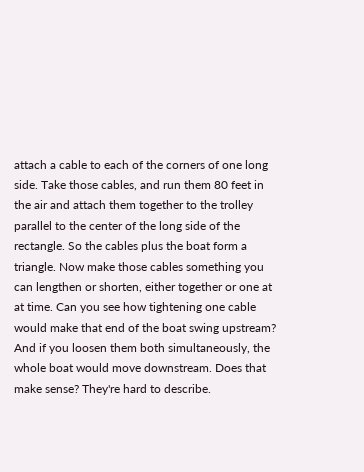attach a cable to each of the corners of one long side. Take those cables, and run them 80 feet in the air and attach them together to the trolley parallel to the center of the long side of the rectangle. So the cables plus the boat form a triangle. Now make those cables something you can lengthen or shorten, either together or one at at time. Can you see how tightening one cable would make that end of the boat swing upstream? And if you loosen them both simultaneously, the whole boat would move downstream. Does that make sense? They're hard to describe.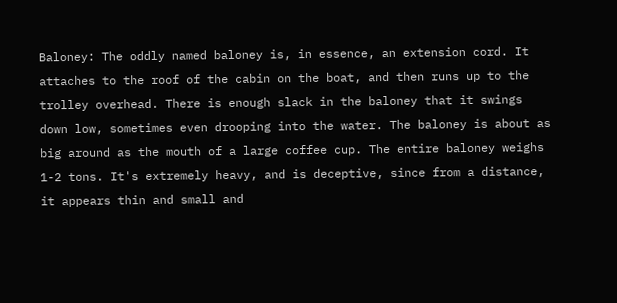Baloney: The oddly named baloney is, in essence, an extension cord. It attaches to the roof of the cabin on the boat, and then runs up to the trolley overhead. There is enough slack in the baloney that it swings down low, sometimes even drooping into the water. The baloney is about as big around as the mouth of a large coffee cup. The entire baloney weighs 1-2 tons. It's extremely heavy, and is deceptive, since from a distance, it appears thin and small and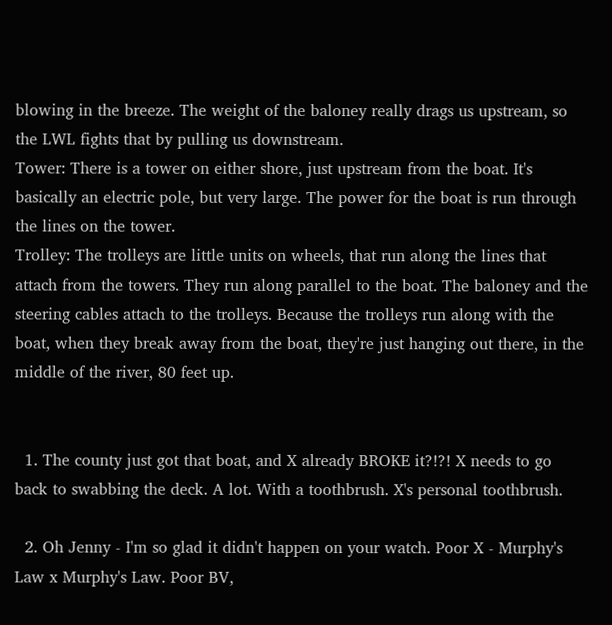blowing in the breeze. The weight of the baloney really drags us upstream, so the LWL fights that by pulling us downstream.
Tower: There is a tower on either shore, just upstream from the boat. It's basically an electric pole, but very large. The power for the boat is run through the lines on the tower.
Trolley: The trolleys are little units on wheels, that run along the lines that attach from the towers. They run along parallel to the boat. The baloney and the steering cables attach to the trolleys. Because the trolleys run along with the boat, when they break away from the boat, they're just hanging out there, in the middle of the river, 80 feet up.


  1. The county just got that boat, and X already BROKE it?!?! X needs to go back to swabbing the deck. A lot. With a toothbrush. X's personal toothbrush.

  2. Oh Jenny - I'm so glad it didn't happen on your watch. Poor X - Murphy's Law x Murphy's Law. Poor BV,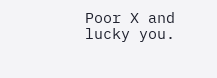Poor X and lucky you.